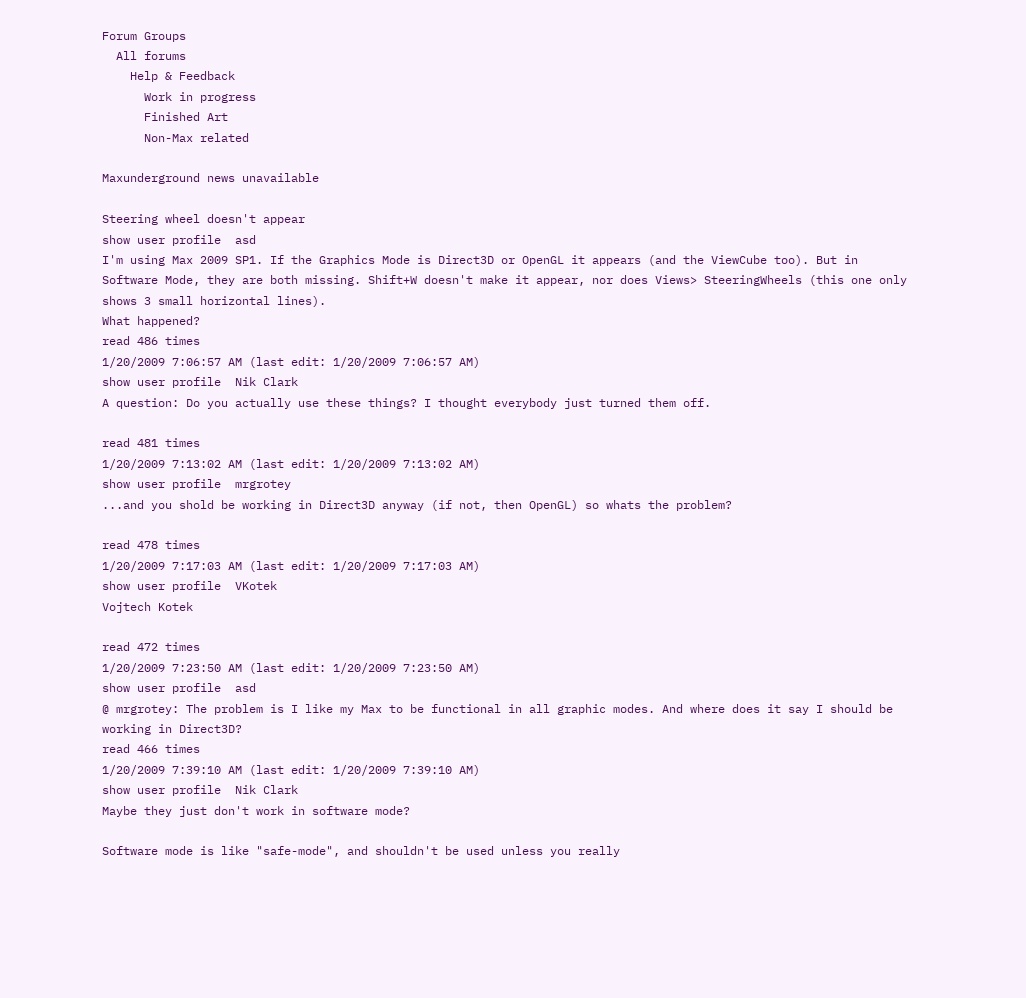Forum Groups
  All forums
    Help & Feedback
      Work in progress
      Finished Art
      Non-Max related

Maxunderground news unavailable

Steering wheel doesn't appear
show user profile  asd
I'm using Max 2009 SP1. If the Graphics Mode is Direct3D or OpenGL it appears (and the ViewCube too). But in Software Mode, they are both missing. Shift+W doesn't make it appear, nor does Views> SteeringWheels (this one only shows 3 small horizontal lines).
What happened?
read 486 times
1/20/2009 7:06:57 AM (last edit: 1/20/2009 7:06:57 AM)
show user profile  Nik Clark
A question: Do you actually use these things? I thought everybody just turned them off.

read 481 times
1/20/2009 7:13:02 AM (last edit: 1/20/2009 7:13:02 AM)
show user profile  mrgrotey
...and you shold be working in Direct3D anyway (if not, then OpenGL) so whats the problem?

read 478 times
1/20/2009 7:17:03 AM (last edit: 1/20/2009 7:17:03 AM)
show user profile  VKotek
Vojtech Kotek

read 472 times
1/20/2009 7:23:50 AM (last edit: 1/20/2009 7:23:50 AM)
show user profile  asd
@ mrgrotey: The problem is I like my Max to be functional in all graphic modes. And where does it say I should be working in Direct3D?
read 466 times
1/20/2009 7:39:10 AM (last edit: 1/20/2009 7:39:10 AM)
show user profile  Nik Clark
Maybe they just don't work in software mode?

Software mode is like "safe-mode", and shouldn't be used unless you really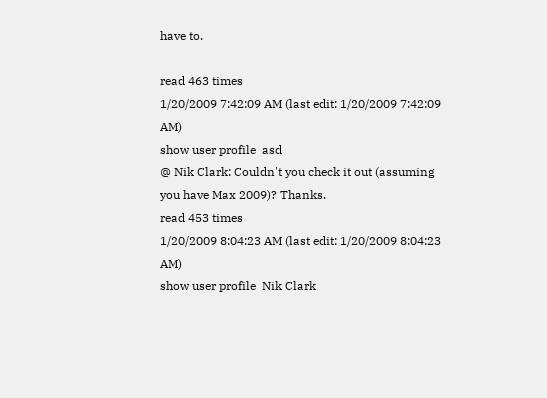have to.

read 463 times
1/20/2009 7:42:09 AM (last edit: 1/20/2009 7:42:09 AM)
show user profile  asd
@ Nik Clark: Couldn't you check it out (assuming you have Max 2009)? Thanks.
read 453 times
1/20/2009 8:04:23 AM (last edit: 1/20/2009 8:04:23 AM)
show user profile  Nik Clark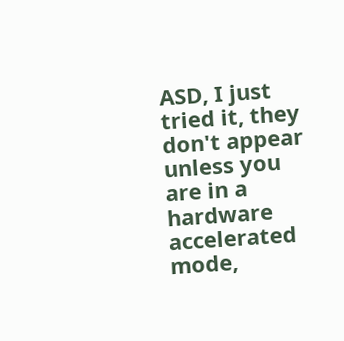ASD, I just tried it, they don't appear unless you are in a hardware accelerated mode,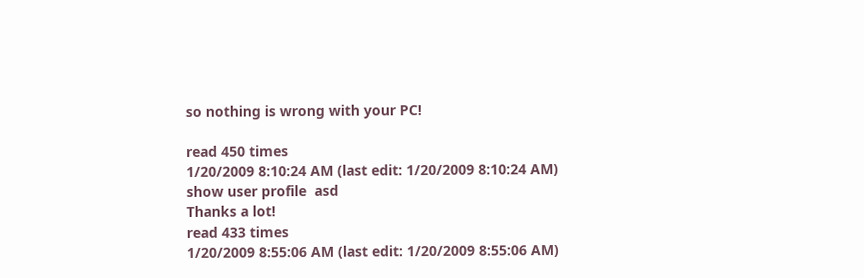so nothing is wrong with your PC!

read 450 times
1/20/2009 8:10:24 AM (last edit: 1/20/2009 8:10:24 AM)
show user profile  asd
Thanks a lot!
read 433 times
1/20/2009 8:55:06 AM (last edit: 1/20/2009 8:55:06 AM)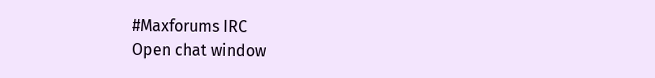#Maxforums IRC
Open chat window